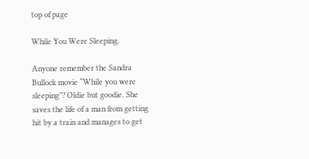top of page

While You Were Sleeping.

Anyone remember the Sandra Bullock movie “While you were sleeping”? Oldie but goodie. She saves the life of a man from getting hit by a train and manages to get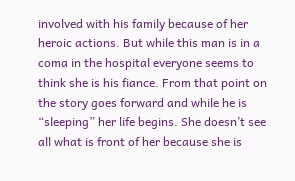involved with his family because of her heroic actions. But while this man is in a coma in the hospital everyone seems to think she is his fiance. From that point on the story goes forward and while he is “sleeping” her life begins. She doesn’t see all what is front of her because she is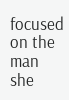focused on the man she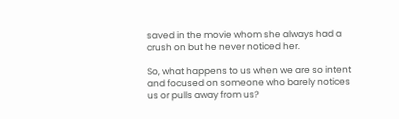saved in the movie whom she always had a crush on but he never noticed her.

So, what happens to us when we are so intent and focused on someone who barely notices us or pulls away from us?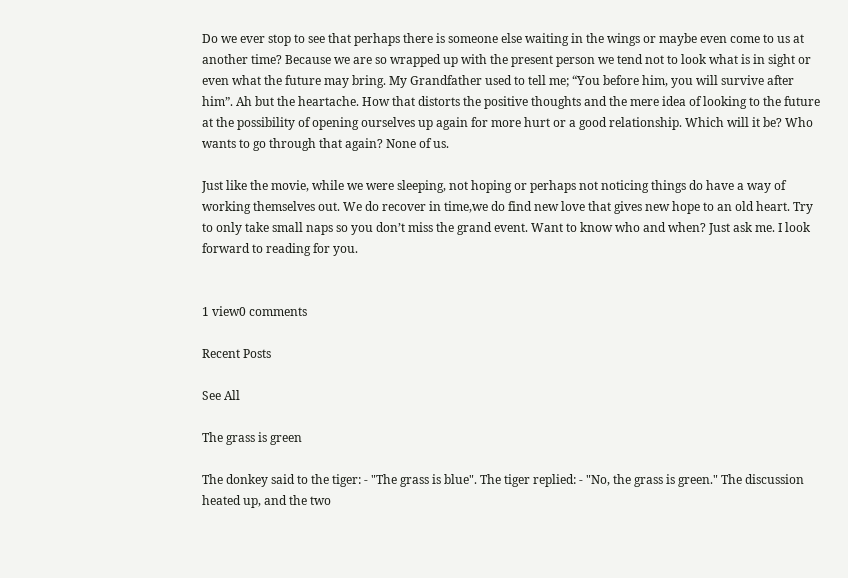Do we ever stop to see that perhaps there is someone else waiting in the wings or maybe even come to us at another time? Because we are so wrapped up with the present person we tend not to look what is in sight or even what the future may bring. My Grandfather used to tell me; “You before him, you will survive after him”. Ah but the heartache. How that distorts the positive thoughts and the mere idea of looking to the future at the possibility of opening ourselves up again for more hurt or a good relationship. Which will it be? Who wants to go through that again? None of us.

Just like the movie, while we were sleeping, not hoping or perhaps not noticing things do have a way of working themselves out. We do recover in time,we do find new love that gives new hope to an old heart. Try to only take small naps so you don’t miss the grand event. Want to know who and when? Just ask me. I look forward to reading for you.


1 view0 comments

Recent Posts

See All

The grass is green

The donkey said to the tiger: - "The grass is blue". The tiger replied: - "No, the grass is green." The discussion heated up, and the two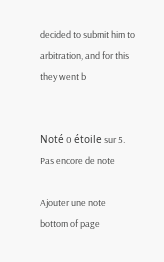decided to submit him to arbitration, and for this they went b


Noté 0 étoile sur 5.
Pas encore de note

Ajouter une note
bottom of page